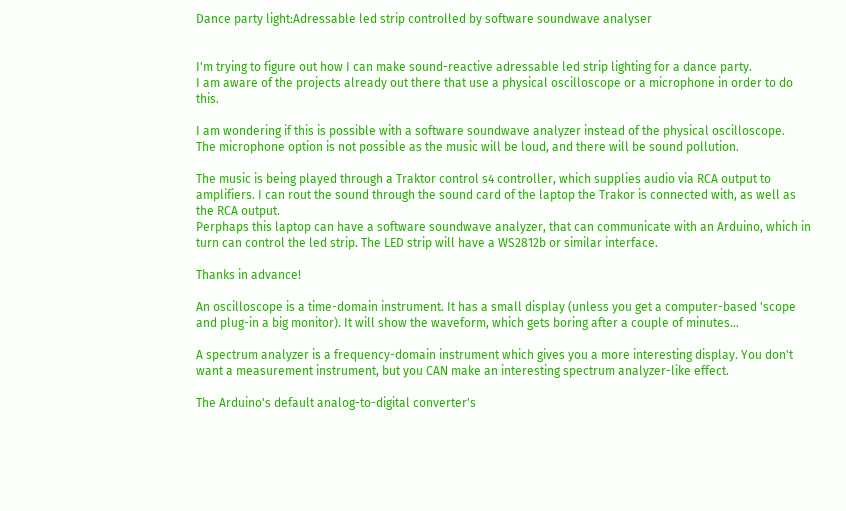Dance party light:Adressable led strip controlled by software soundwave analyser


I'm trying to figure out how I can make sound-reactive adressable led strip lighting for a dance party.
I am aware of the projects already out there that use a physical oscilloscope or a microphone in order to do this.

I am wondering if this is possible with a software soundwave analyzer instead of the physical oscilloscope.
The microphone option is not possible as the music will be loud, and there will be sound pollution.

The music is being played through a Traktor control s4 controller, which supplies audio via RCA output to amplifiers. I can rout the sound through the sound card of the laptop the Trakor is connected with, as well as the RCA output.
Perphaps this laptop can have a software soundwave analyzer, that can communicate with an Arduino, which in turn can control the led strip. The LED strip will have a WS2812b or similar interface.

Thanks in advance!

An oscilloscope is a time-domain instrument. It has a small display (unless you get a computer-based 'scope and plug-in a big monitor). It will show the waveform, which gets boring after a couple of minutes...

A spectrum analyzer is a frequency-domain instrument which gives you a more interesting display. You don't want a measurement instrument, but you CAN make an interesting spectrum analyzer-like effect.

The Arduino's default analog-to-digital converter's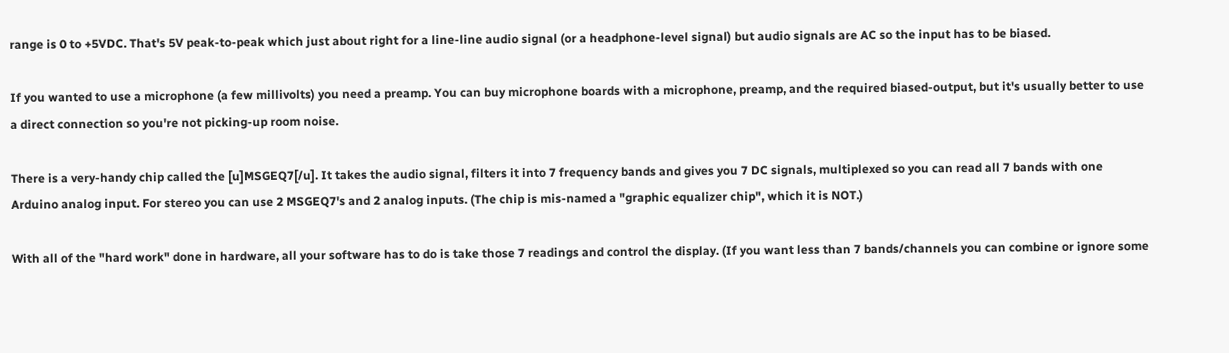range is 0 to +5VDC. That's 5V peak-to-peak which just about right for a line-line audio signal (or a headphone-level signal) but audio signals are AC so the input has to be biased.

If you wanted to use a microphone (a few millivolts) you need a preamp. You can buy microphone boards with a microphone, preamp, and the required biased-output, but it's usually better to use a direct connection so you're not picking-up room noise.

There is a very-handy chip called the [u]MSGEQ7[/u]. It takes the audio signal, filters it into 7 frequency bands and gives you 7 DC signals, multiplexed so you can read all 7 bands with one Arduino analog input. For stereo you can use 2 MSGEQ7's and 2 analog inputs. (The chip is mis-named a "graphic equalizer chip", which it is NOT.)

With all of the "hard work" done in hardware, all your software has to do is take those 7 readings and control the display. (If you want less than 7 bands/channels you can combine or ignore some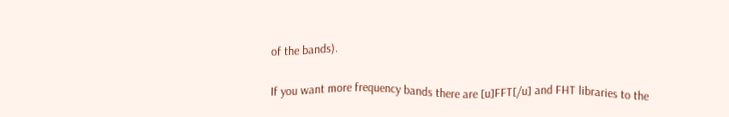of the bands).

If you want more frequency bands there are [u]FFT[/u] and FHT libraries to the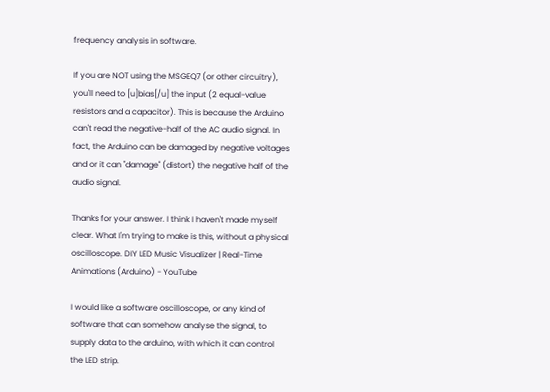frequency analysis in software.

If you are NOT using the MSGEQ7 (or other circuitry), you'll need to [u]bias[/u] the input (2 equal-value resistors and a capacitor). This is because the Arduino can't read the negative-half of the AC audio signal. In fact, the Arduino can be damaged by negative voltages and or it can "damage" (distort) the negative half of the audio signal.

Thanks for your answer. I think I haven't made myself clear. What I'm trying to make is this, without a physical oscilloscope. DIY LED Music Visualizer | Real-Time Animations (Arduino) - YouTube

I would like a software oscilloscope, or any kind of software that can somehow analyse the signal, to supply data to the arduino, with which it can control the LED strip.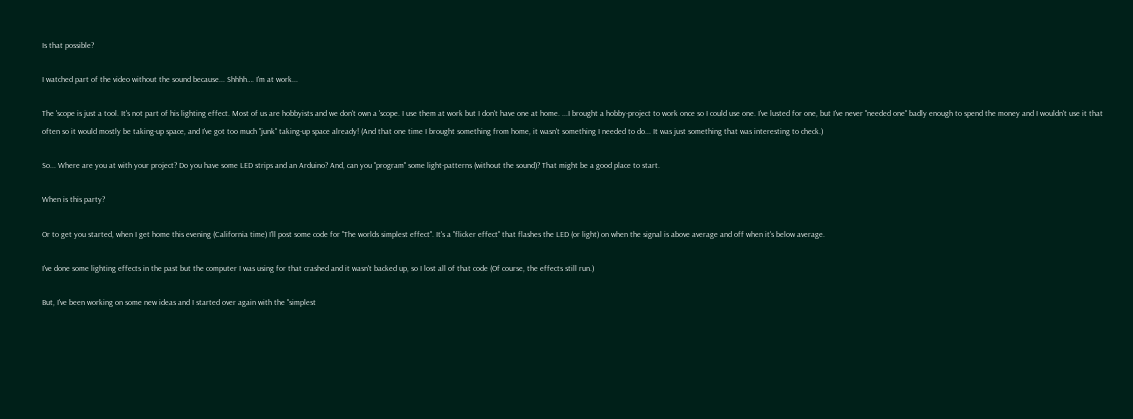Is that possible?

I watched part of the video without the sound because... Shhhh…. I'm at work...

The 'scope is just a tool. It's not part of his lighting effect. Most of us are hobbyists and we don't own a 'scope. I use them at work but I don't have one at home. ...I brought a hobby-project to work once so I could use one. I've lusted for one, but I've never "needed one" badly enough to spend the money and I wouldn't use it that often so it would mostly be taking-up space, and I've got too much "junk" taking-up space already! (And that one time I brought something from home, it wasn't something I needed to do... It was just something that was interesting to check.)

So... Where are you at with your project? Do you have some LED strips and an Arduino? And, can you "program" some light-patterns (without the sound)? That might be a good place to start.

When is this party?

Or to get you started, when I get home this evening (California time) I'll post some code for "The worlds simplest effect". It's a "flicker effect" that flashes the LED (or light) on when the signal is above average and off when it's below average.

I've done some lighting effects in the past but the computer I was using for that crashed and it wasn't backed up, so I lost all of that code (Of course, the effects still run.)

But, I've been working on some new ideas and I started over again with the "simplest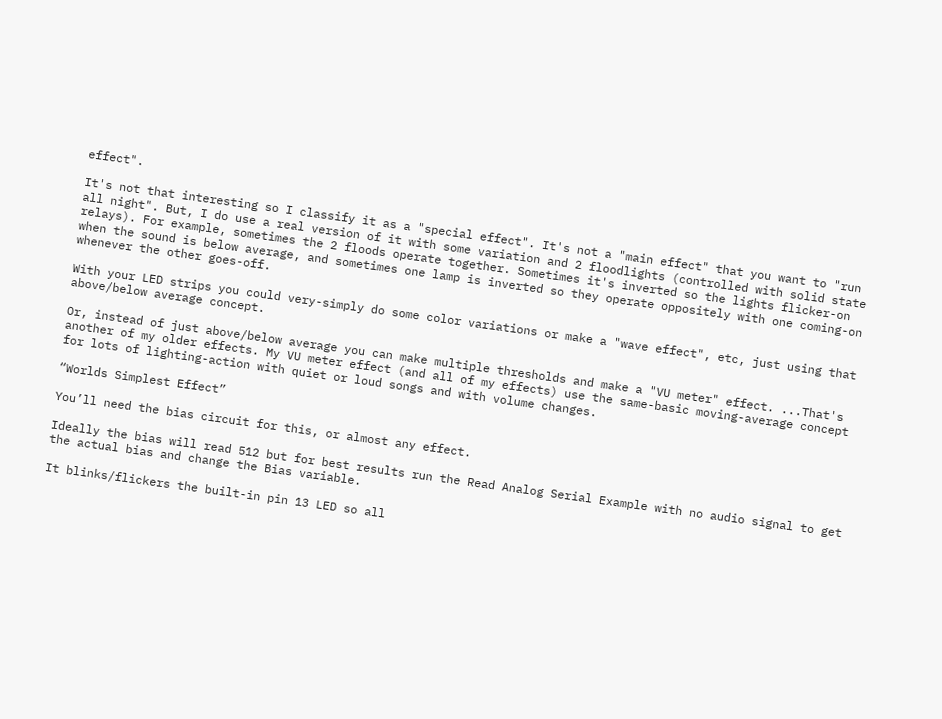effect".

It's not that interesting so I classify it as a "special effect". It's not a "main effect" that you want to "run all night". But, I do use a real version of it with some variation and 2 floodlights (controlled with solid state relays). For example, sometimes the 2 floods operate together. Sometimes it's inverted so the lights flicker-on when the sound is below average, and sometimes one lamp is inverted so they operate oppositely with one coming-on whenever the other goes-off.

With your LED strips you could very-simply do some color variations or make a "wave effect", etc, just using that above/below average concept.

Or, instead of just above/below average you can make multiple thresholds and make a "VU meter" effect. ...That's another of my older effects. My VU meter effect (and all of my effects) use the same-basic moving-average concept for lots of lighting-action with quiet or loud songs and with volume changes.

“Worlds Simplest Effect”

You’ll need the bias circuit for this, or almost any effect.

Ideally the bias will read 512 but for best results run the Read Analog Serial Example with no audio signal to get the actual bias and change the Bias variable.

It blinks/flickers the built-in pin 13 LED so all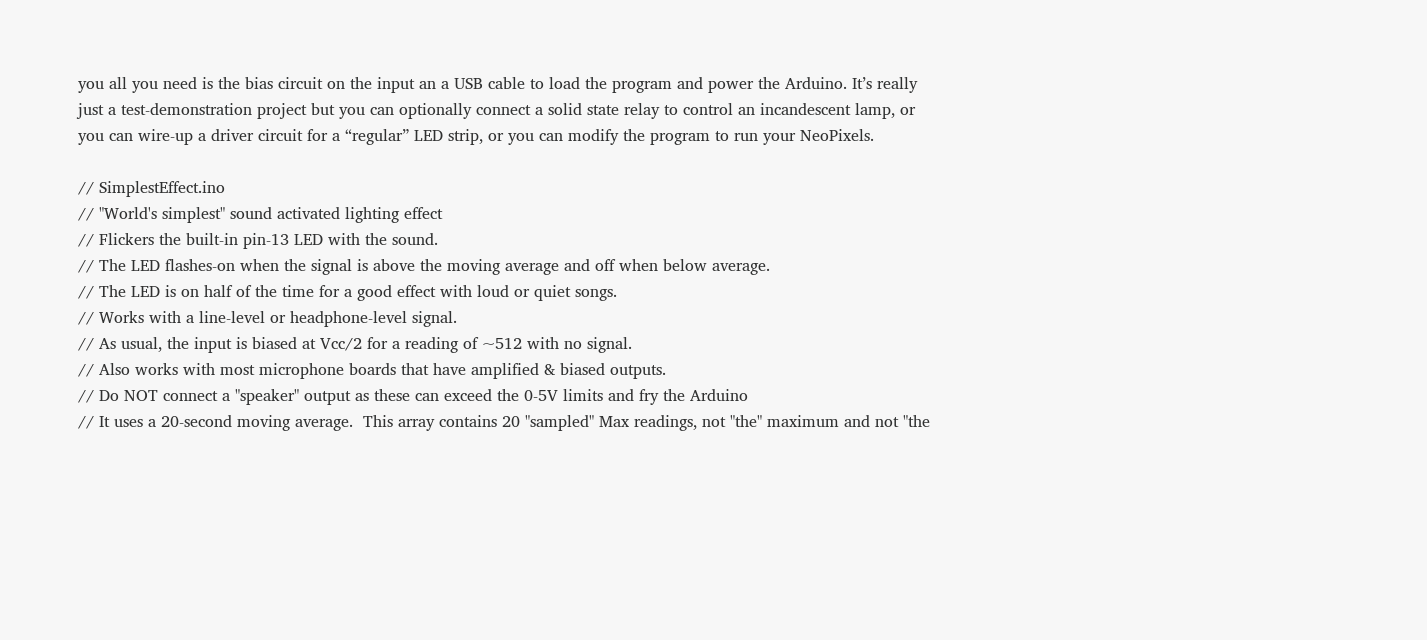you all you need is the bias circuit on the input an a USB cable to load the program and power the Arduino. It’s really just a test-demonstration project but you can optionally connect a solid state relay to control an incandescent lamp, or you can wire-up a driver circuit for a “regular” LED strip, or you can modify the program to run your NeoPixels.

// SimplestEffect.ino
// "World's simplest" sound activated lighting effect
// Flickers the built-in pin-13 LED with the sound.
// The LED flashes-on when the signal is above the moving average and off when below average.
// The LED is on half of the time for a good effect with loud or quiet songs.
// Works with a line-level or headphone-level signal.
// As usual, the input is biased at Vcc/2 for a reading of ~512 with no signal.
// Also works with most microphone boards that have amplified & biased outputs.
// Do NOT connect a "speaker" output as these can exceed the 0-5V limits and fry the Arduino
// It uses a 20-second moving average.  This array contains 20 "sampled" Max readings, not "the" maximum and not "the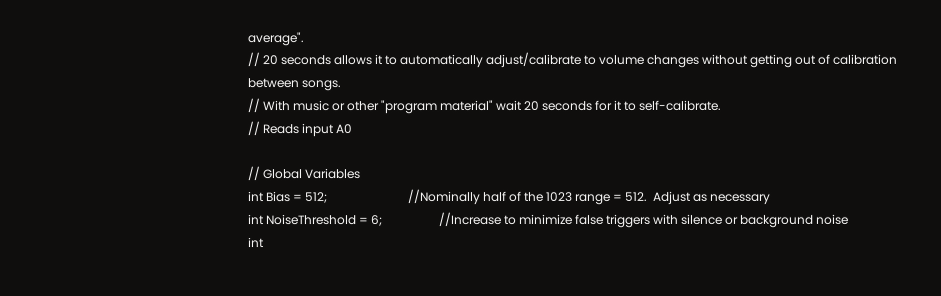average".
// 20 seconds allows it to automatically adjust/calibrate to volume changes without getting out of calibration between songs.
// With music or other "program material" wait 20 seconds for it to self-calibrate.
// Reads input A0

// Global Variables
int Bias = 512;                           //Nominally half of the 1023 range = 512.  Adjust as necessary
int NoiseThreshold = 6;                   //Increase to minimize false triggers with silence or background noise
int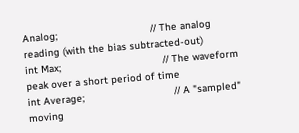Analog;                               // The analog reading (with the bias subtracted-out)
int Max;                                  // The waveform peak over a short period of time
int Average;                              // A "sampled" moving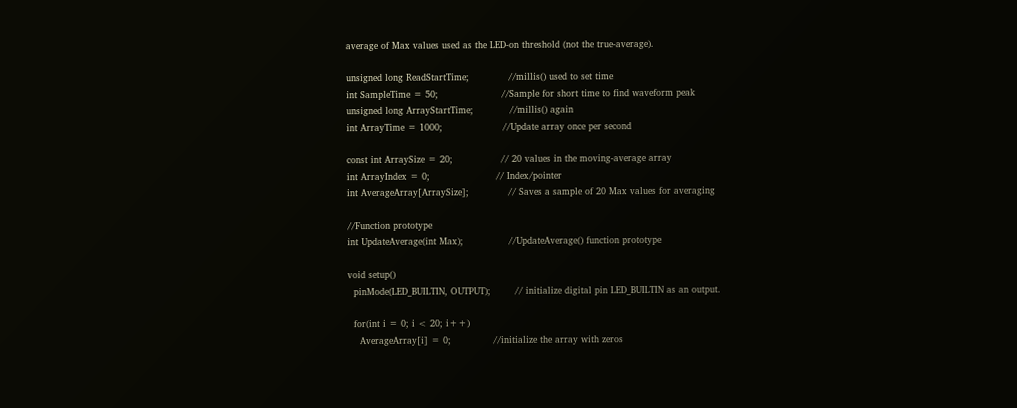average of Max values used as the LED-on threshold (not the true-average).

unsigned long ReadStartTime;             //millis() used to set time
int SampleTime = 50;                     //Sample for short time to find waveform peak
unsigned long ArrayStartTime;            //millis() again
int ArrayTime = 1000;                    //Update array once per second

const int ArraySize = 20;                // 20 values in the moving-average array
int ArrayIndex = 0;                      // Index/pointer
int AverageArray[ArraySize];             // Saves a sample of 20 Max values for averaging

//Function prototype
int UpdateAverage(int Max);               //UpdateAverage() function prototype

void setup()
  pinMode(LED_BUILTIN, OUTPUT);        // initialize digital pin LED_BUILTIN as an output.

  for(int i = 0; i < 20; i++)
    AverageArray[i] = 0;              //initialize the array with zeros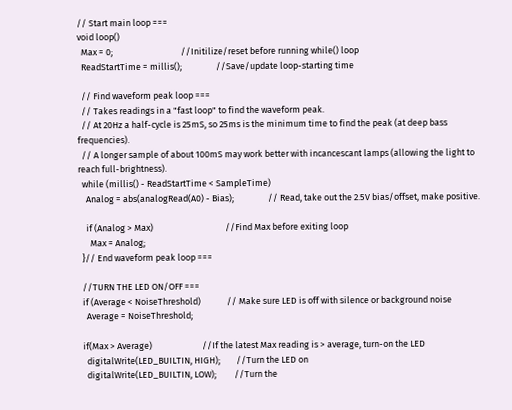// Start main loop ===
void loop()
  Max = 0;                                  //Initilize/reset before running while() loop
  ReadStartTime = millis();                 //Save/update loop-starting time

  // Find waveform peak loop ===
  // Takes readings in a "fast loop" to find the waveform peak.
  // At 20Hz a half-cycle is 25mS, so 25ms is the minimum time to find the peak (at deep bass frequencies).
  // A longer sample of about 100mS may work better with incancescant lamps (allowing the light to reach full-brightness).
  while (millis() - ReadStartTime < SampleTime)
    Analog = abs(analogRead(A0) - Bias);                 // Read, take out the 2.5V bias/offset, make positive.

    if (Analog > Max)                                    //Find Max before exiting loop
      Max = Analog;
  }// End waveform peak loop ===

  //TURN THE LED ON/OFF ===
  if (Average < NoiseThreshold)             // Make sure LED is off with silence or background noise
    Average = NoiseThreshold;

  if(Max > Average)                         //If the latest Max reading is > average, turn-on the LED
    digitalWrite(LED_BUILTIN, HIGH);        //Turn the LED on
    digitalWrite(LED_BUILTIN, LOW);         //Turn the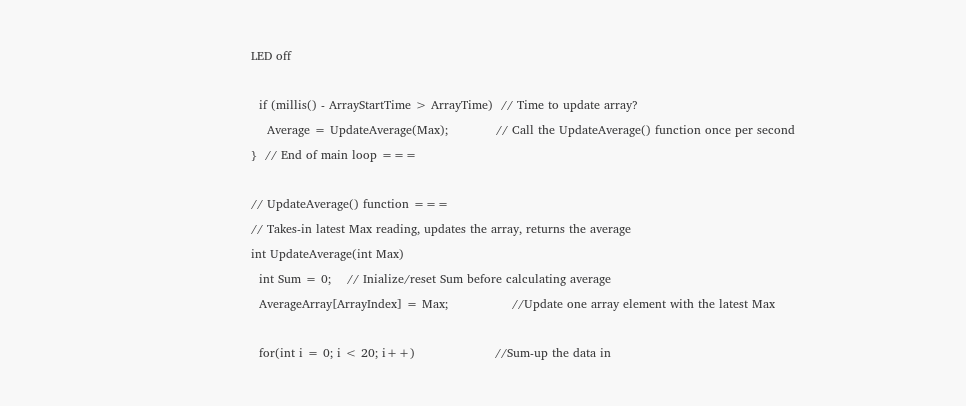LED off

  if (millis() - ArrayStartTime > ArrayTime)  // Time to update array?
    Average = UpdateAverage(Max);            // Call the UpdateAverage() function once per second
}  // End of main loop ===

// UpdateAverage() function ===
// Takes-in latest Max reading, updates the array, returns the average
int UpdateAverage(int Max)
  int Sum = 0;    // Inialize/reset Sum before calculating average
  AverageArray[ArrayIndex] = Max;                //Update one array element with the latest Max

  for(int i = 0; i < 20; i++)                    //Sum-up the data in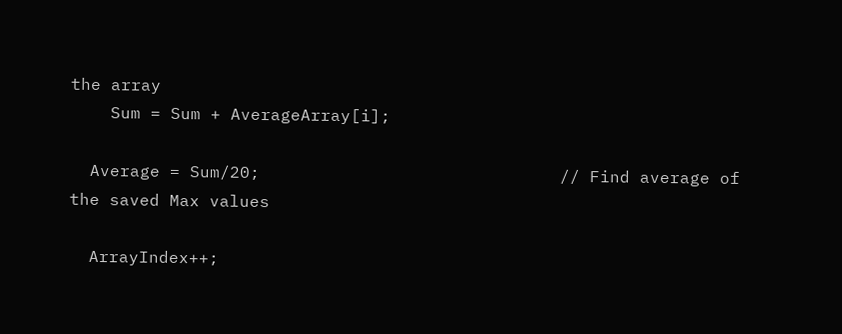the array
    Sum = Sum + AverageArray[i];

  Average = Sum/20;                              // Find average of the saved Max values

  ArrayIndex++;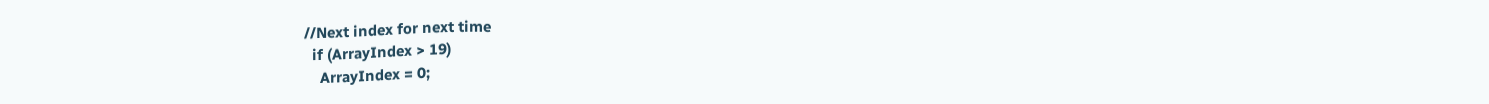//Next index for next time
  if (ArrayIndex > 19)
    ArrayIndex = 0;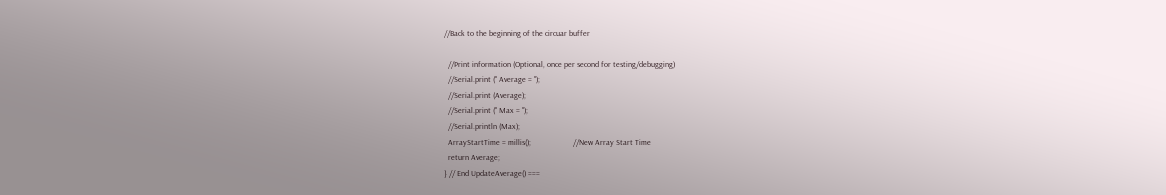//Back to the beginning of the circuar buffer

  //Print information (Optional, once per second for testing/debugging)
  //Serial.print (" Average = ");
  //Serial.print (Average);
  //Serial.print (" Max = ");
  //Serial.println (Max);
  ArrayStartTime = millis();                     //New Array Start Time
  return Average;
} // End UpdateAverage() ===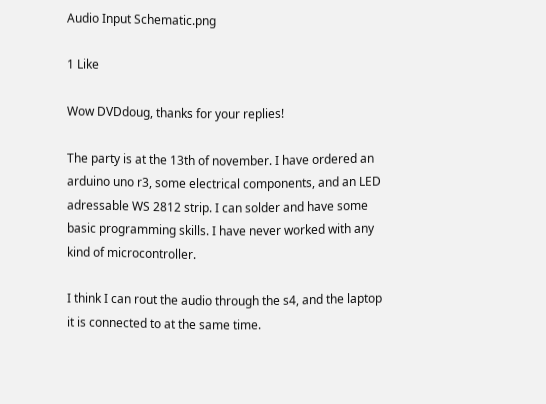Audio Input Schematic.png

1 Like

Wow DVDdoug, thanks for your replies!

The party is at the 13th of november. I have ordered an arduino uno r3, some electrical components, and an LED adressable WS 2812 strip. I can solder and have some basic programming skills. I have never worked with any kind of microcontroller.

I think I can rout the audio through the s4, and the laptop it is connected to at the same time.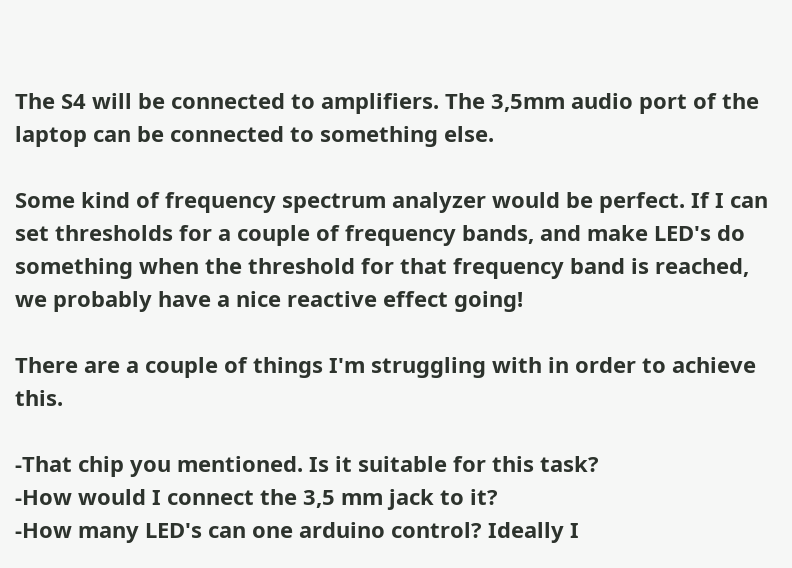The S4 will be connected to amplifiers. The 3,5mm audio port of the laptop can be connected to something else.

Some kind of frequency spectrum analyzer would be perfect. If I can set thresholds for a couple of frequency bands, and make LED's do something when the threshold for that frequency band is reached, we probably have a nice reactive effect going!

There are a couple of things I'm struggling with in order to achieve this.

-That chip you mentioned. Is it suitable for this task?
-How would I connect the 3,5 mm jack to it?
-How many LED's can one arduino control? Ideally I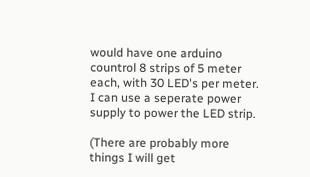would have one arduino countrol 8 strips of 5 meter each, with 30 LED's per meter. I can use a seperate power supply to power the LED strip.

(There are probably more things I will get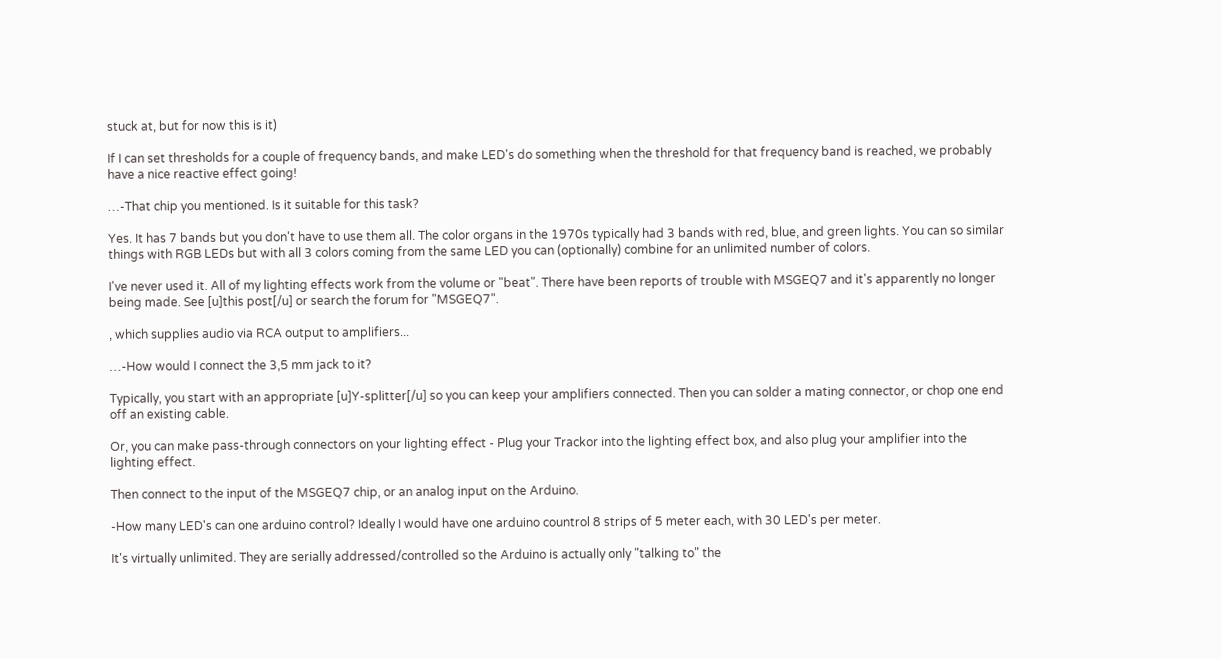stuck at, but for now this is it)

If I can set thresholds for a couple of frequency bands, and make LED's do something when the threshold for that frequency band is reached, we probably have a nice reactive effect going!

…-That chip you mentioned. Is it suitable for this task?

Yes. It has 7 bands but you don't have to use them all. The color organs in the 1970s typically had 3 bands with red, blue, and green lights. You can so similar things with RGB LEDs but with all 3 colors coming from the same LED you can (optionally) combine for an unlimited number of colors.

I've never used it. All of my lighting effects work from the volume or "beat". There have been reports of trouble with MSGEQ7 and it's apparently no longer being made. See [u]this post[/u] or search the forum for "MSGEQ7".

, which supplies audio via RCA output to amplifiers...

…-How would I connect the 3,5 mm jack to it?

Typically, you start with an appropriate [u]Y-splitter[/u] so you can keep your amplifiers connected. Then you can solder a mating connector, or chop one end off an existing cable.

Or, you can make pass-through connectors on your lighting effect - Plug your Trackor into the lighting effect box, and also plug your amplifier into the lighting effect.

Then connect to the input of the MSGEQ7 chip, or an analog input on the Arduino.

-How many LED's can one arduino control? Ideally I would have one arduino countrol 8 strips of 5 meter each, with 30 LED's per meter.

It's virtually unlimited. They are serially addressed/controlled so the Arduino is actually only "talking to" the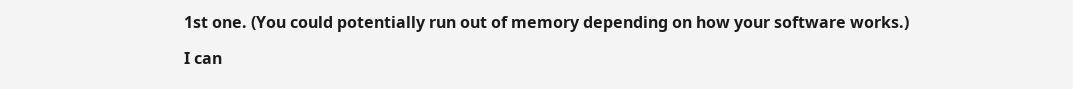1st one. (You could potentially run out of memory depending on how your software works.)

I can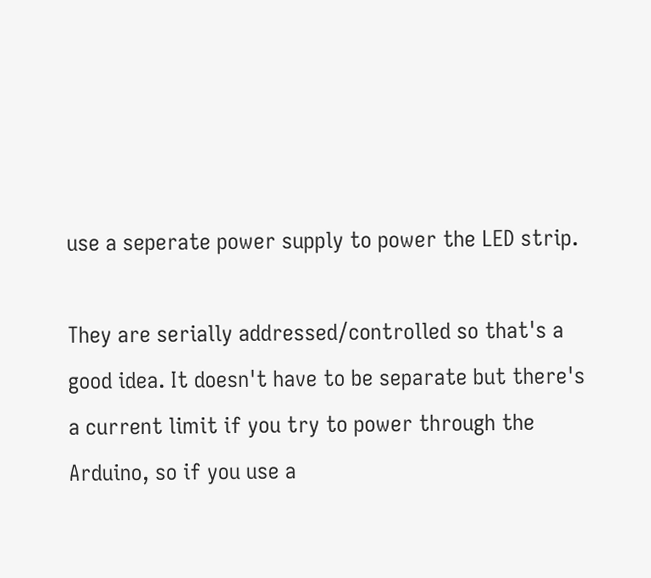use a seperate power supply to power the LED strip.

They are serially addressed/controlled so that's a good idea. It doesn't have to be separate but there's a current limit if you try to power through the Arduino, so if you use a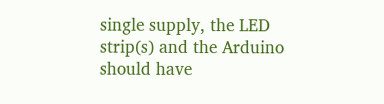single supply, the LED strip(s) and the Arduino should have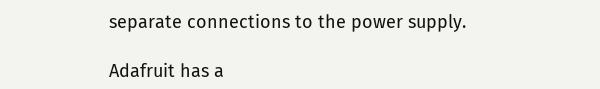separate connections to the power supply.

Adafruit has a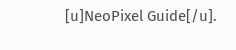[u]NeoPixel Guide[/u].